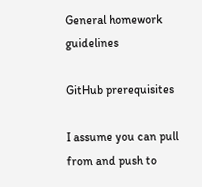General homework guidelines

GitHub prerequisites

I assume you can pull from and push to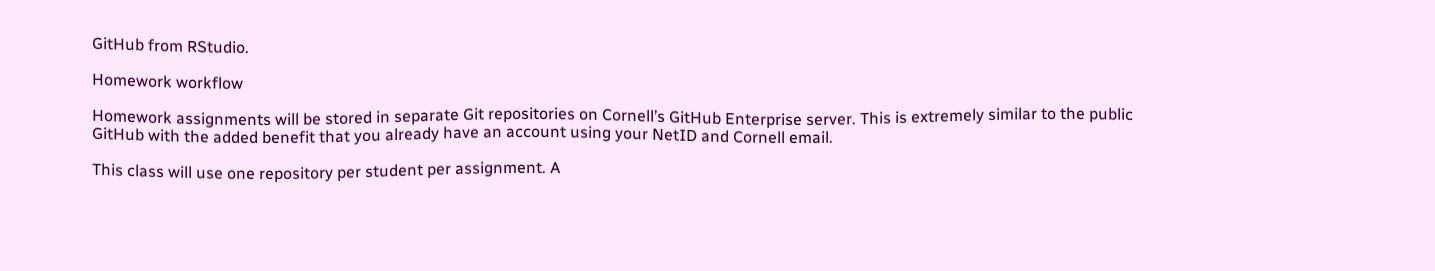GitHub from RStudio.

Homework workflow

Homework assignments will be stored in separate Git repositories on Cornell’s GitHub Enterprise server. This is extremely similar to the public GitHub with the added benefit that you already have an account using your NetID and Cornell email.

This class will use one repository per student per assignment. A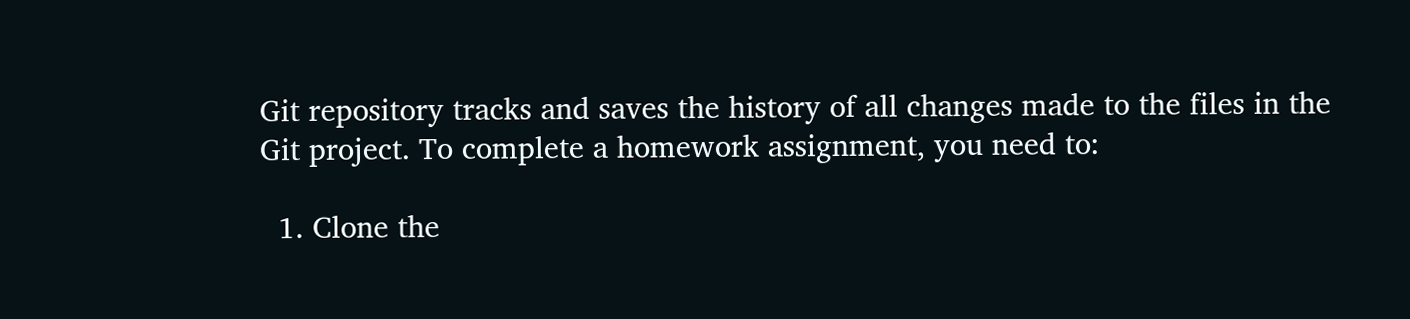Git repository tracks and saves the history of all changes made to the files in the Git project. To complete a homework assignment, you need to:

  1. Clone the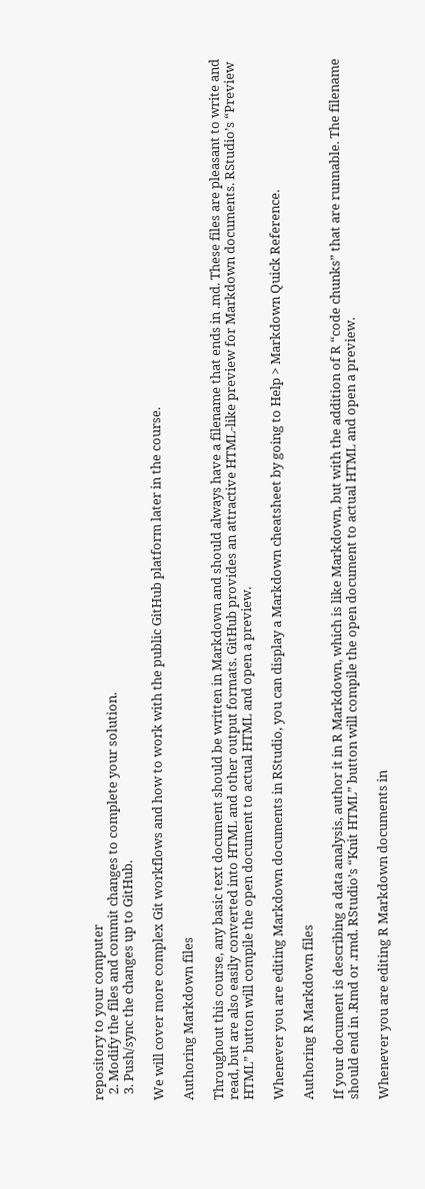repository to your computer
  2. Modify the files and commit changes to complete your solution.
  3. Push/sync the changes up to GitHub.

We will cover more complex Git workflows and how to work with the public GitHub platform later in the course.

Authoring Markdown files

Throughout this course, any basic text document should be written in Markdown and should always have a filename that ends in .md. These files are pleasant to write and read, but are also easily converted into HTML and other output formats. GitHub provides an attractive HTML-like preview for Markdown documents. RStudio’s “Preview HTML” button will compile the open document to actual HTML and open a preview.

Whenever you are editing Markdown documents in RStudio, you can display a Markdown cheatsheet by going to Help > Markdown Quick Reference.

Authoring R Markdown files

If your document is describing a data analysis, author it in R Markdown, which is like Markdown, but with the addition of R “code chunks” that are runnable. The filename should end in .Rmd or .rmd. RStudio’s “Knit HTML” button will compile the open document to actual HTML and open a preview.

Whenever you are editing R Markdown documents in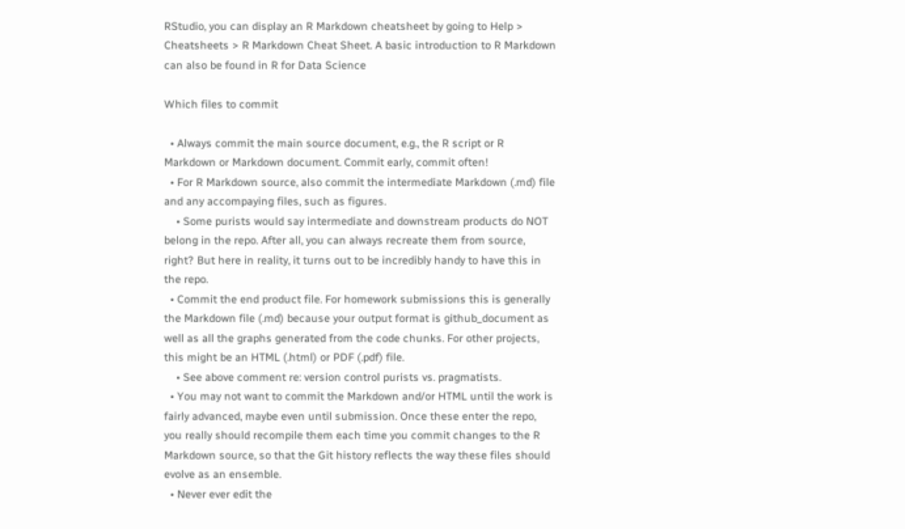RStudio, you can display an R Markdown cheatsheet by going to Help > Cheatsheets > R Markdown Cheat Sheet. A basic introduction to R Markdown can also be found in R for Data Science

Which files to commit

  • Always commit the main source document, e.g., the R script or R Markdown or Markdown document. Commit early, commit often!
  • For R Markdown source, also commit the intermediate Markdown (.md) file and any accompaying files, such as figures.
    • Some purists would say intermediate and downstream products do NOT belong in the repo. After all, you can always recreate them from source, right? But here in reality, it turns out to be incredibly handy to have this in the repo.
  • Commit the end product file. For homework submissions this is generally the Markdown file (.md) because your output format is github_document as well as all the graphs generated from the code chunks. For other projects, this might be an HTML (.html) or PDF (.pdf) file.
    • See above comment re: version control purists vs. pragmatists.
  • You may not want to commit the Markdown and/or HTML until the work is fairly advanced, maybe even until submission. Once these enter the repo, you really should recompile them each time you commit changes to the R Markdown source, so that the Git history reflects the way these files should evolve as an ensemble.
  • Never ever edit the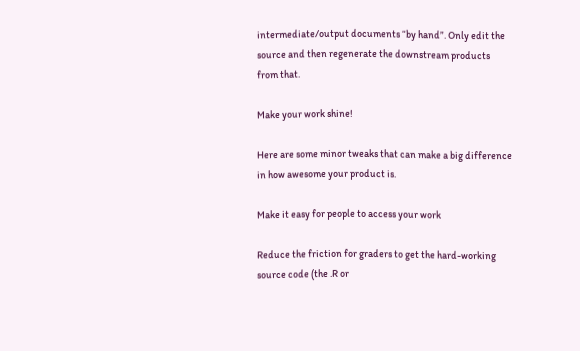intermediate/output documents “by hand”. Only edit the source and then regenerate the downstream products from that.

Make your work shine!

Here are some minor tweaks that can make a big difference in how awesome your product is.

Make it easy for people to access your work

Reduce the friction for graders to get the hard-working source code (the .R or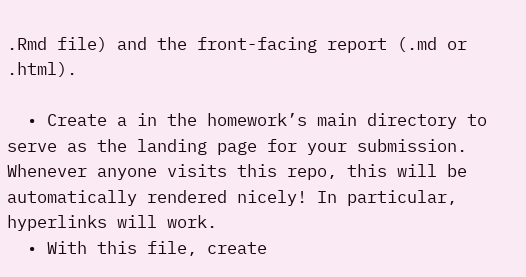.Rmd file) and the front-facing report (.md or .html).

  • Create a in the homework’s main directory to serve as the landing page for your submission. Whenever anyone visits this repo, this will be automatically rendered nicely! In particular, hyperlinks will work.
  • With this file, create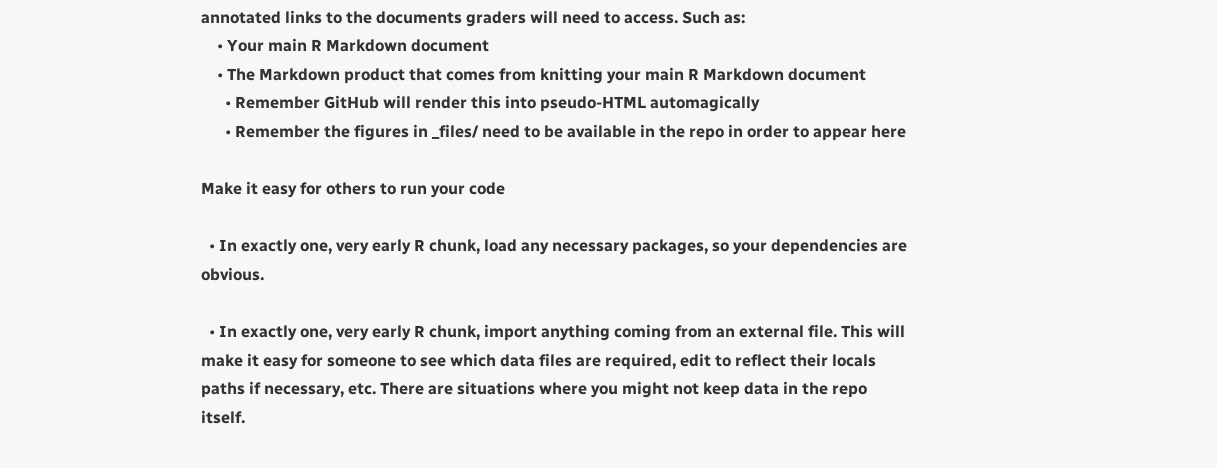annotated links to the documents graders will need to access. Such as:
    • Your main R Markdown document
    • The Markdown product that comes from knitting your main R Markdown document
      • Remember GitHub will render this into pseudo-HTML automagically
      • Remember the figures in _files/ need to be available in the repo in order to appear here

Make it easy for others to run your code

  • In exactly one, very early R chunk, load any necessary packages, so your dependencies are obvious.

  • In exactly one, very early R chunk, import anything coming from an external file. This will make it easy for someone to see which data files are required, edit to reflect their locals paths if necessary, etc. There are situations where you might not keep data in the repo itself.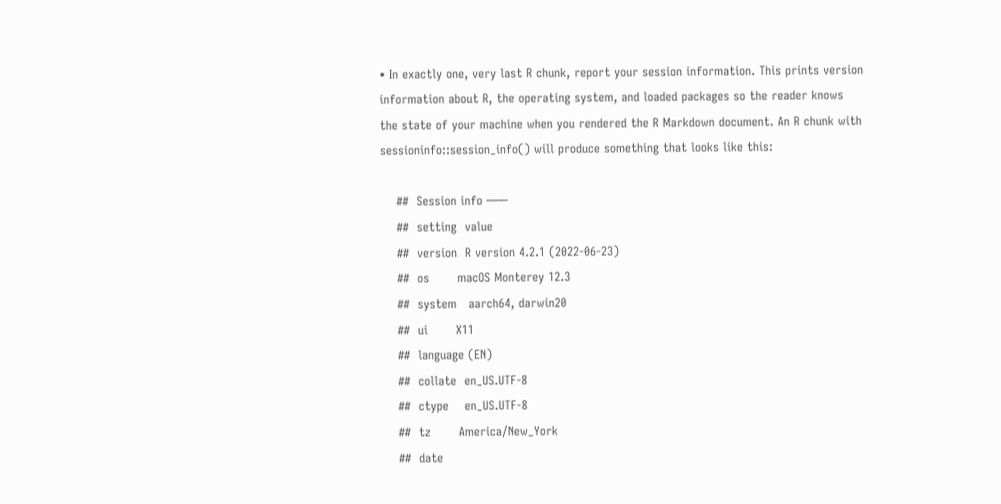• In exactly one, very last R chunk, report your session information. This prints version information about R, the operating system, and loaded packages so the reader knows the state of your machine when you rendered the R Markdown document. An R chunk with sessioninfo::session_info() will produce something that looks like this:

    ##  Session info ───
    ##  setting  value
    ##  version  R version 4.2.1 (2022-06-23)
    ##  os       macOS Monterey 12.3
    ##  system   aarch64, darwin20
    ##  ui       X11
    ##  language (EN)
    ##  collate  en_US.UTF-8
    ##  ctype    en_US.UTF-8
    ##  tz       America/New_York
    ##  date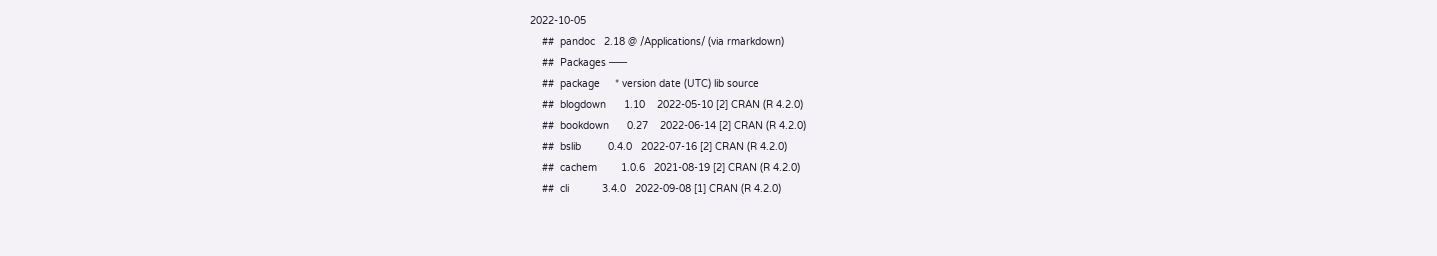2022-10-05
    ##  pandoc   2.18 @ /Applications/ (via rmarkdown)
    ##  Packages ───
    ##  package     * version date (UTC) lib source
    ##  blogdown      1.10    2022-05-10 [2] CRAN (R 4.2.0)
    ##  bookdown      0.27    2022-06-14 [2] CRAN (R 4.2.0)
    ##  bslib         0.4.0   2022-07-16 [2] CRAN (R 4.2.0)
    ##  cachem        1.0.6   2021-08-19 [2] CRAN (R 4.2.0)
    ##  cli           3.4.0   2022-09-08 [1] CRAN (R 4.2.0)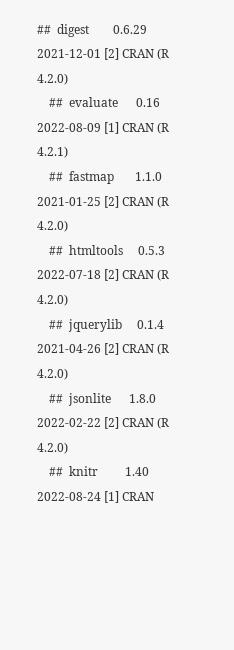##  digest        0.6.29  2021-12-01 [2] CRAN (R 4.2.0)
    ##  evaluate      0.16    2022-08-09 [1] CRAN (R 4.2.1)
    ##  fastmap       1.1.0   2021-01-25 [2] CRAN (R 4.2.0)
    ##  htmltools     0.5.3   2022-07-18 [2] CRAN (R 4.2.0)
    ##  jquerylib     0.1.4   2021-04-26 [2] CRAN (R 4.2.0)
    ##  jsonlite      1.8.0   2022-02-22 [2] CRAN (R 4.2.0)
    ##  knitr         1.40    2022-08-24 [1] CRAN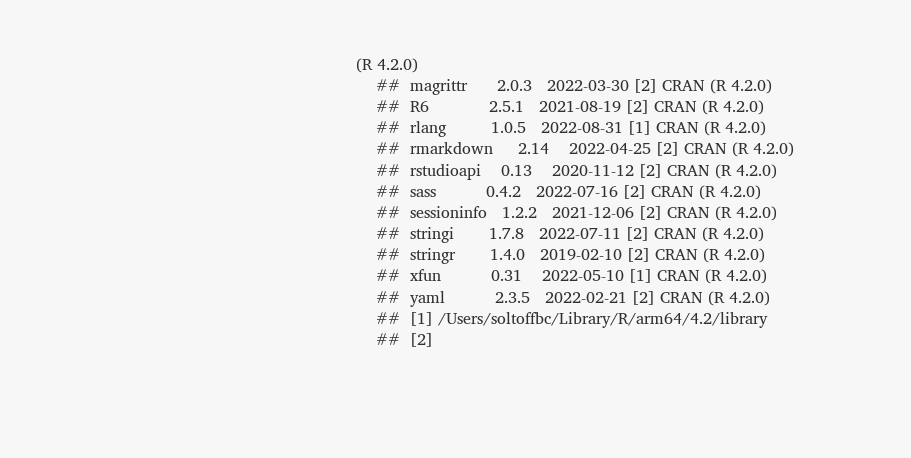(R 4.2.0)
    ##  magrittr      2.0.3   2022-03-30 [2] CRAN (R 4.2.0)
    ##  R6            2.5.1   2021-08-19 [2] CRAN (R 4.2.0)
    ##  rlang         1.0.5   2022-08-31 [1] CRAN (R 4.2.0)
    ##  rmarkdown     2.14    2022-04-25 [2] CRAN (R 4.2.0)
    ##  rstudioapi    0.13    2020-11-12 [2] CRAN (R 4.2.0)
    ##  sass          0.4.2   2022-07-16 [2] CRAN (R 4.2.0)
    ##  sessioninfo   1.2.2   2021-12-06 [2] CRAN (R 4.2.0)
    ##  stringi       1.7.8   2022-07-11 [2] CRAN (R 4.2.0)
    ##  stringr       1.4.0   2019-02-10 [2] CRAN (R 4.2.0)
    ##  xfun          0.31    2022-05-10 [1] CRAN (R 4.2.0)
    ##  yaml          2.3.5   2022-02-21 [2] CRAN (R 4.2.0)
    ##  [1] /Users/soltoffbc/Library/R/arm64/4.2/library
    ##  [2]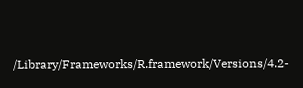/Library/Frameworks/R.framework/Versions/4.2-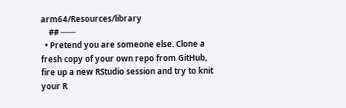arm64/Resources/library
    ## ───
  • Pretend you are someone else. Clone a fresh copy of your own repo from GitHub, fire up a new RStudio session and try to knit your R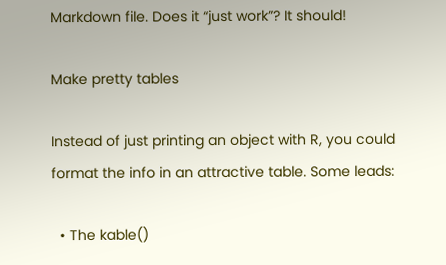Markdown file. Does it “just work”? It should!

Make pretty tables

Instead of just printing an object with R, you could format the info in an attractive table. Some leads:

  • The kable()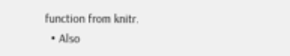function from knitr.
  • Also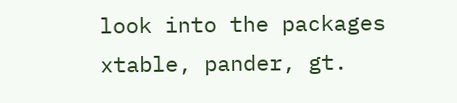look into the packages xtable, pander, gt.